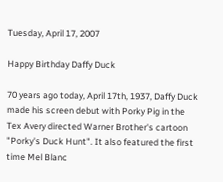Tuesday, April 17, 2007

Happy Birthday Daffy Duck

70 years ago today, April 17th, 1937, Daffy Duck made his screen debut with Porky Pig in the Tex Avery directed Warner Brother's cartoon "Porky's Duck Hunt". It also featured the first time Mel Blanc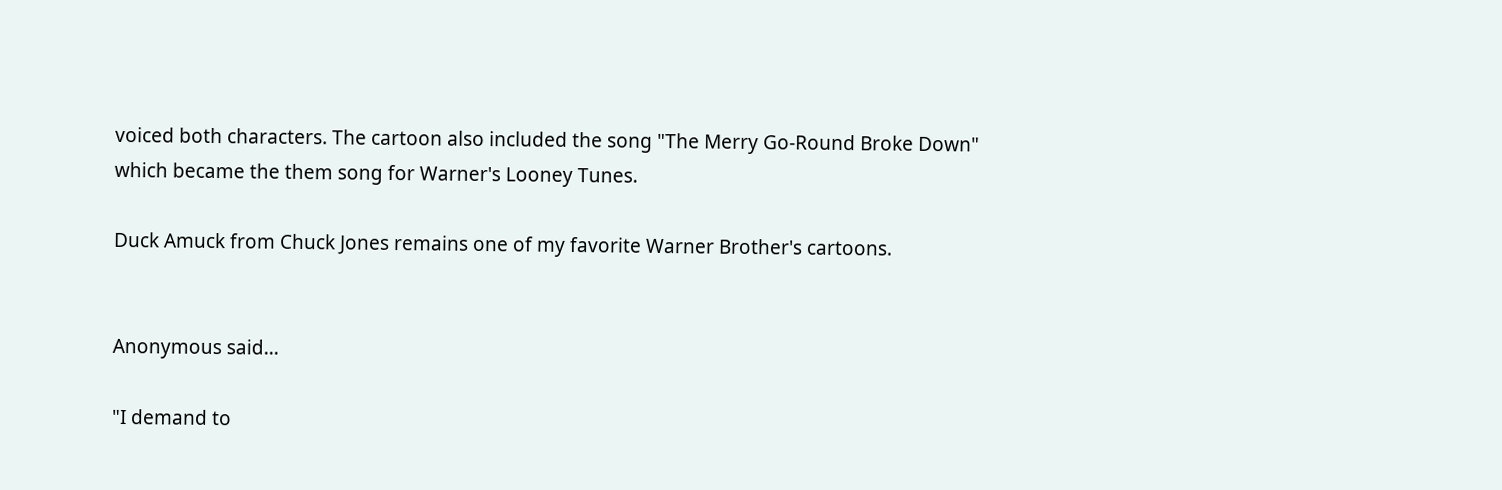voiced both characters. The cartoon also included the song "The Merry Go-Round Broke Down" which became the them song for Warner's Looney Tunes.

Duck Amuck from Chuck Jones remains one of my favorite Warner Brother's cartoons.


Anonymous said...

"I demand to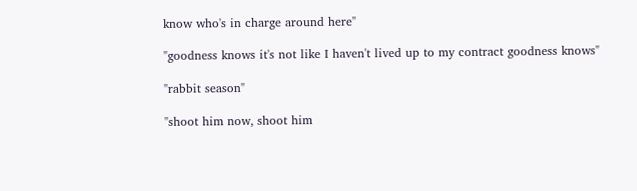know who's in charge around here"

"goodness knows it's not like I haven't lived up to my contract goodness knows"

"rabbit season"

"shoot him now, shoot him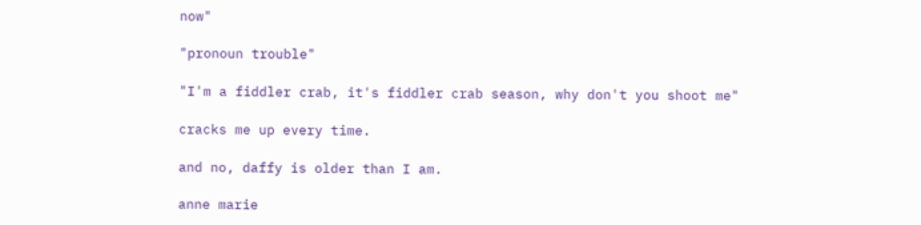now"

"pronoun trouble"

"I'm a fiddler crab, it's fiddler crab season, why don't you shoot me"

cracks me up every time.

and no, daffy is older than I am.

anne marie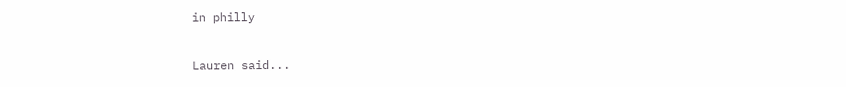in philly

Lauren said...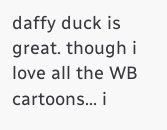daffy duck is great. though i love all the WB cartoons... i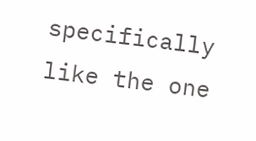specifically like the one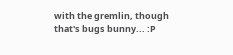with the gremlin, though that's bugs bunny... :P